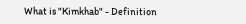What is "Kimkhab" - Definition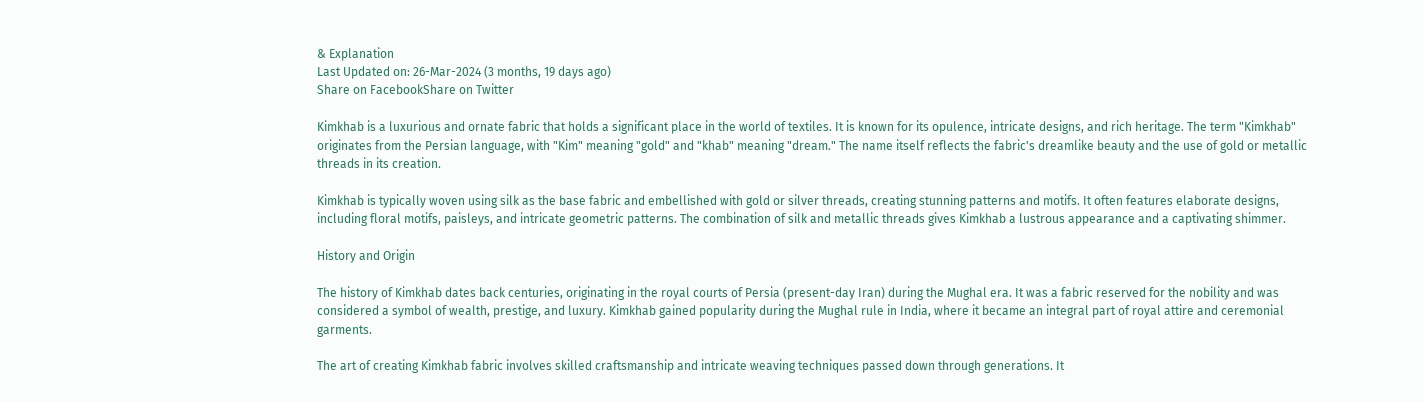& Explanation
Last Updated on: 26-Mar-2024 (3 months, 19 days ago)
Share on FacebookShare on Twitter

Kimkhab is a luxurious and ornate fabric that holds a significant place in the world of textiles. It is known for its opulence, intricate designs, and rich heritage. The term "Kimkhab" originates from the Persian language, with "Kim" meaning "gold" and "khab" meaning "dream." The name itself reflects the fabric's dreamlike beauty and the use of gold or metallic threads in its creation.

Kimkhab is typically woven using silk as the base fabric and embellished with gold or silver threads, creating stunning patterns and motifs. It often features elaborate designs, including floral motifs, paisleys, and intricate geometric patterns. The combination of silk and metallic threads gives Kimkhab a lustrous appearance and a captivating shimmer.

History and Origin

The history of Kimkhab dates back centuries, originating in the royal courts of Persia (present-day Iran) during the Mughal era. It was a fabric reserved for the nobility and was considered a symbol of wealth, prestige, and luxury. Kimkhab gained popularity during the Mughal rule in India, where it became an integral part of royal attire and ceremonial garments.

The art of creating Kimkhab fabric involves skilled craftsmanship and intricate weaving techniques passed down through generations. It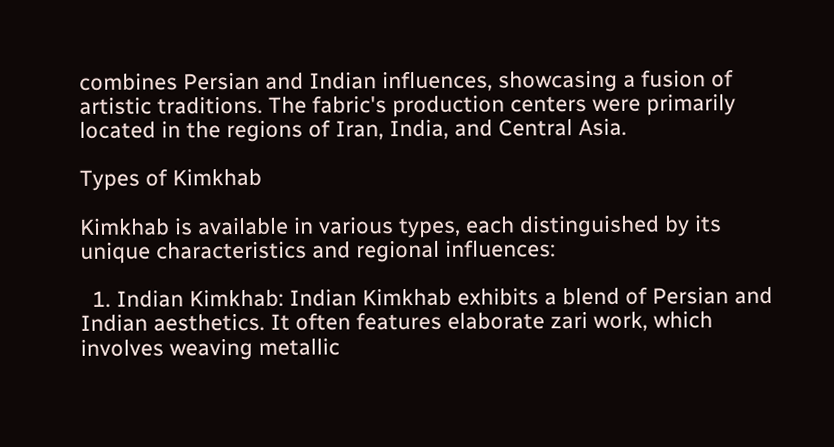combines Persian and Indian influences, showcasing a fusion of artistic traditions. The fabric's production centers were primarily located in the regions of Iran, India, and Central Asia.

Types of Kimkhab

Kimkhab is available in various types, each distinguished by its unique characteristics and regional influences:

  1. Indian Kimkhab: Indian Kimkhab exhibits a blend of Persian and Indian aesthetics. It often features elaborate zari work, which involves weaving metallic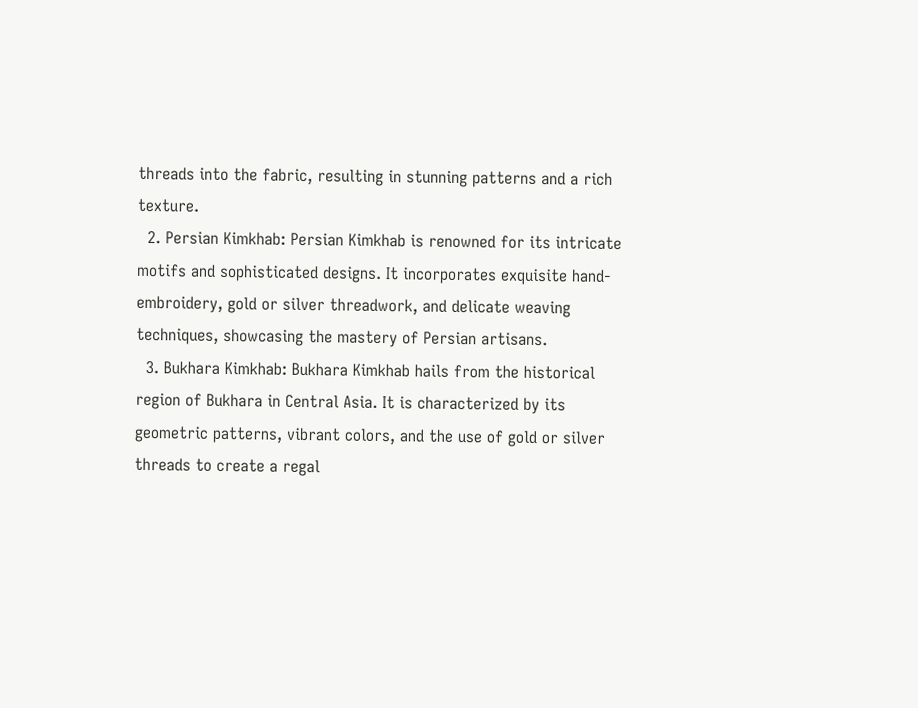threads into the fabric, resulting in stunning patterns and a rich texture.
  2. Persian Kimkhab: Persian Kimkhab is renowned for its intricate motifs and sophisticated designs. It incorporates exquisite hand-embroidery, gold or silver threadwork, and delicate weaving techniques, showcasing the mastery of Persian artisans.
  3. Bukhara Kimkhab: Bukhara Kimkhab hails from the historical region of Bukhara in Central Asia. It is characterized by its geometric patterns, vibrant colors, and the use of gold or silver threads to create a regal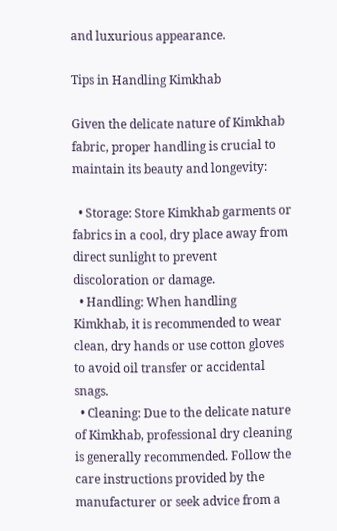and luxurious appearance.

Tips in Handling Kimkhab

Given the delicate nature of Kimkhab fabric, proper handling is crucial to maintain its beauty and longevity:

  • Storage: Store Kimkhab garments or fabrics in a cool, dry place away from direct sunlight to prevent discoloration or damage.
  • Handling: When handling Kimkhab, it is recommended to wear clean, dry hands or use cotton gloves to avoid oil transfer or accidental snags.
  • Cleaning: Due to the delicate nature of Kimkhab, professional dry cleaning is generally recommended. Follow the care instructions provided by the manufacturer or seek advice from a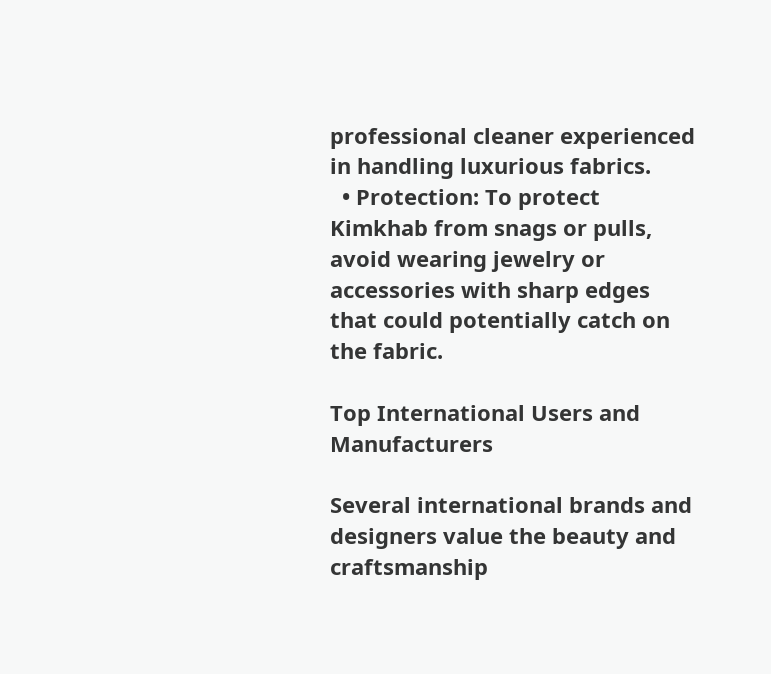professional cleaner experienced in handling luxurious fabrics.
  • Protection: To protect Kimkhab from snags or pulls, avoid wearing jewelry or accessories with sharp edges that could potentially catch on the fabric.

Top International Users and Manufacturers

Several international brands and designers value the beauty and craftsmanship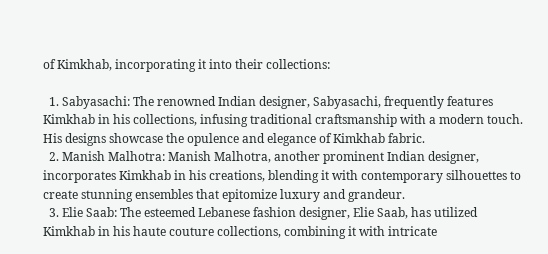of Kimkhab, incorporating it into their collections:

  1. Sabyasachi: The renowned Indian designer, Sabyasachi, frequently features Kimkhab in his collections, infusing traditional craftsmanship with a modern touch. His designs showcase the opulence and elegance of Kimkhab fabric.
  2. Manish Malhotra: Manish Malhotra, another prominent Indian designer, incorporates Kimkhab in his creations, blending it with contemporary silhouettes to create stunning ensembles that epitomize luxury and grandeur.
  3. Elie Saab: The esteemed Lebanese fashion designer, Elie Saab, has utilized Kimkhab in his haute couture collections, combining it with intricate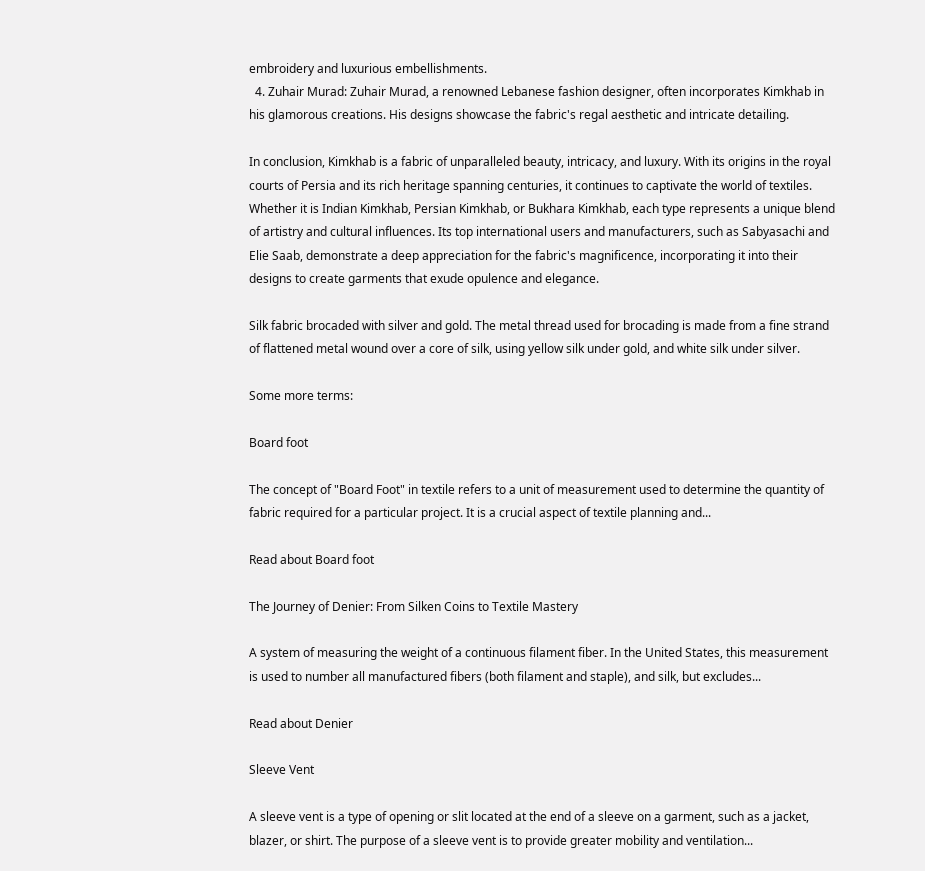embroidery and luxurious embellishments.
  4. Zuhair Murad: Zuhair Murad, a renowned Lebanese fashion designer, often incorporates Kimkhab in his glamorous creations. His designs showcase the fabric's regal aesthetic and intricate detailing.

In conclusion, Kimkhab is a fabric of unparalleled beauty, intricacy, and luxury. With its origins in the royal courts of Persia and its rich heritage spanning centuries, it continues to captivate the world of textiles. Whether it is Indian Kimkhab, Persian Kimkhab, or Bukhara Kimkhab, each type represents a unique blend of artistry and cultural influences. Its top international users and manufacturers, such as Sabyasachi and Elie Saab, demonstrate a deep appreciation for the fabric's magnificence, incorporating it into their designs to create garments that exude opulence and elegance.

Silk fabric brocaded with silver and gold. The metal thread used for brocading is made from a fine strand of flattened metal wound over a core of silk, using yellow silk under gold, and white silk under silver.

Some more terms:

Board foot

The concept of "Board Foot" in textile refers to a unit of measurement used to determine the quantity of fabric required for a particular project. It is a crucial aspect of textile planning and...

Read about Board foot

The Journey of Denier: From Silken Coins to Textile Mastery

A system of measuring the weight of a continuous filament fiber. In the United States, this measurement is used to number all manufactured fibers (both filament and staple), and silk, but excludes...

Read about Denier

Sleeve Vent

A sleeve vent is a type of opening or slit located at the end of a sleeve on a garment, such as a jacket, blazer, or shirt. The purpose of a sleeve vent is to provide greater mobility and ventilation...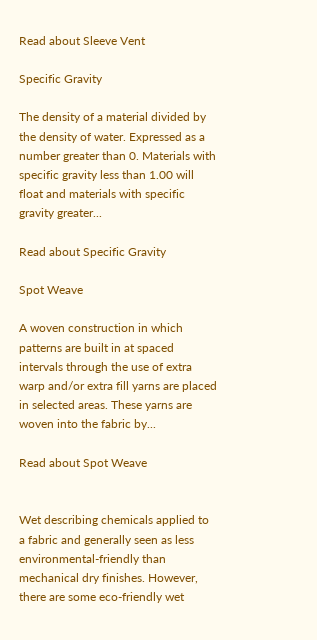Read about Sleeve Vent

Specific Gravity

The density of a material divided by the density of water. Expressed as a number greater than 0. Materials with specific gravity less than 1.00 will float and materials with specific gravity greater...

Read about Specific Gravity

Spot Weave

A woven construction in which patterns are built in at spaced intervals through the use of extra warp and/or extra fill yarns are placed in selected areas. These yarns are woven into the fabric by...

Read about Spot Weave


Wet describing chemicals applied to a fabric and generally seen as less environmental-friendly than mechanical dry finishes. However, there are some eco-friendly wet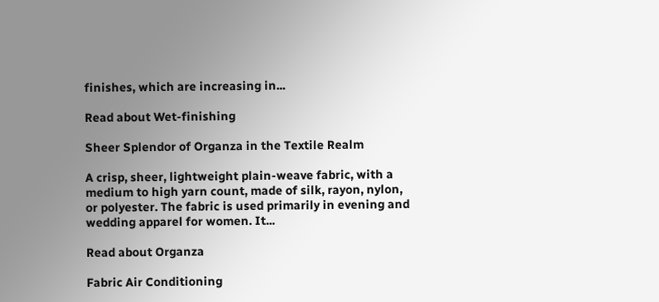finishes, which are increasing in...

Read about Wet-finishing

Sheer Splendor of Organza in the Textile Realm

A crisp, sheer, lightweight plain-weave fabric, with a medium to high yarn count, made of silk, rayon, nylon, or polyester. The fabric is used primarily in evening and wedding apparel for women. It...

Read about Organza

Fabric Air Conditioning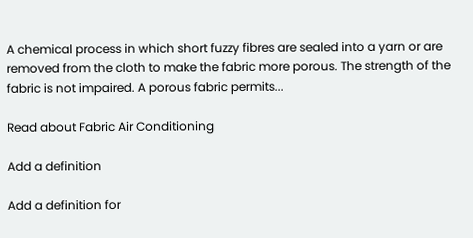A chemical process in which short fuzzy fibres are sealed into a yarn or are removed from the cloth to make the fabric more porous. The strength of the fabric is not impaired. A porous fabric permits...

Read about Fabric Air Conditioning

Add a definition

Add a definition for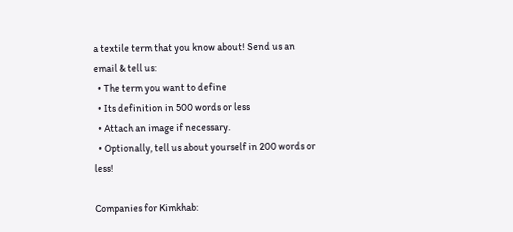a textile term that you know about! Send us an email & tell us:
  • The term you want to define
  • Its definition in 500 words or less
  • Attach an image if necessary.
  • Optionally, tell us about yourself in 200 words or less!

Companies for Kimkhab: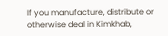If you manufacture, distribute or otherwise deal in Kimkhab,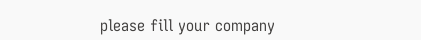please fill your company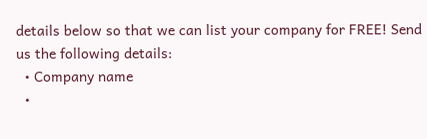details below so that we can list your company for FREE! Send us the following details:
  • Company name
  •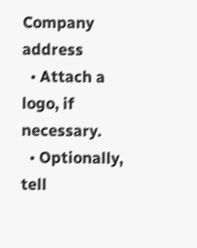Company address
  • Attach a logo, if necessary.
  • Optionally, tell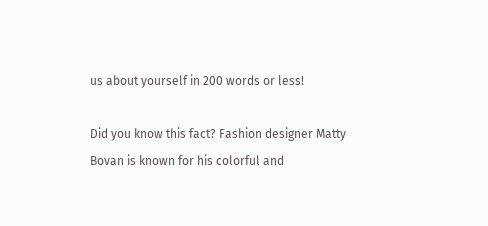us about yourself in 200 words or less!

Did you know this fact? Fashion designer Matty Bovan is known for his colorful and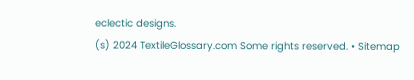eclectic designs.
(s) 2024 TextileGlossary.com Some rights reserved. • Sitemap